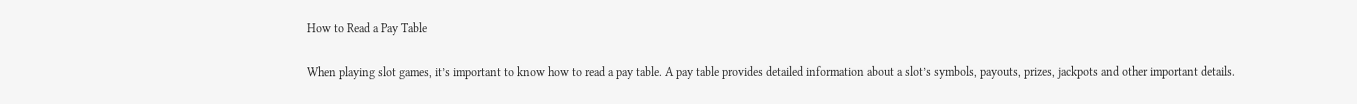How to Read a Pay Table

When playing slot games, it’s important to know how to read a pay table. A pay table provides detailed information about a slot’s symbols, payouts, prizes, jackpots and other important details.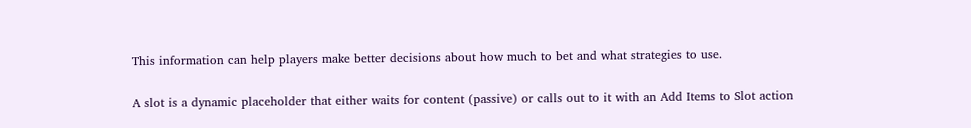This information can help players make better decisions about how much to bet and what strategies to use.

A slot is a dynamic placeholder that either waits for content (passive) or calls out to it with an Add Items to Slot action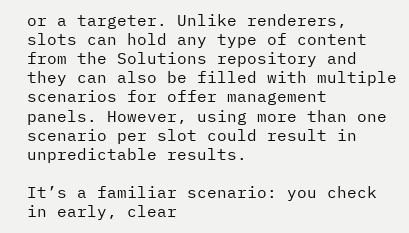or a targeter. Unlike renderers, slots can hold any type of content from the Solutions repository and they can also be filled with multiple scenarios for offer management panels. However, using more than one scenario per slot could result in unpredictable results.

It’s a familiar scenario: you check in early, clear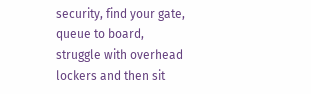security, find your gate, queue to board, struggle with overhead lockers and then sit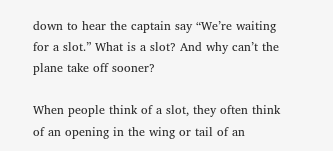down to hear the captain say “We’re waiting for a slot.” What is a slot? And why can’t the plane take off sooner?

When people think of a slot, they often think of an opening in the wing or tail of an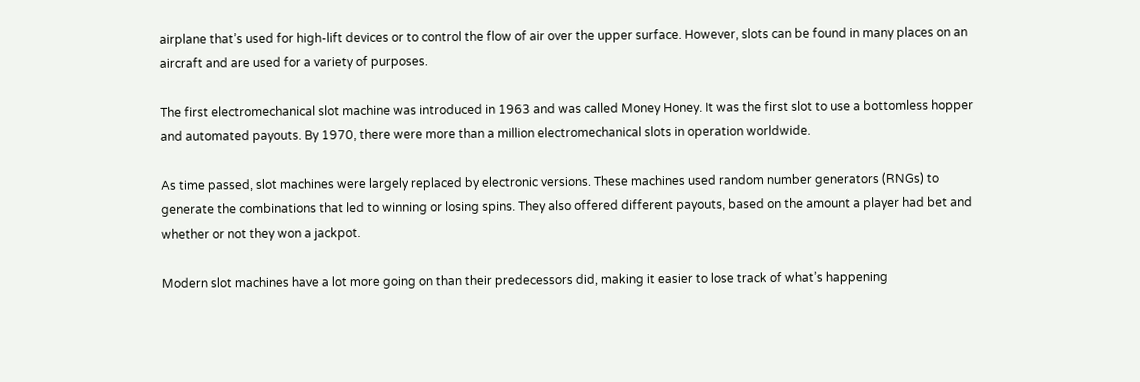airplane that’s used for high-lift devices or to control the flow of air over the upper surface. However, slots can be found in many places on an aircraft and are used for a variety of purposes.

The first electromechanical slot machine was introduced in 1963 and was called Money Honey. It was the first slot to use a bottomless hopper and automated payouts. By 1970, there were more than a million electromechanical slots in operation worldwide.

As time passed, slot machines were largely replaced by electronic versions. These machines used random number generators (RNGs) to generate the combinations that led to winning or losing spins. They also offered different payouts, based on the amount a player had bet and whether or not they won a jackpot.

Modern slot machines have a lot more going on than their predecessors did, making it easier to lose track of what’s happening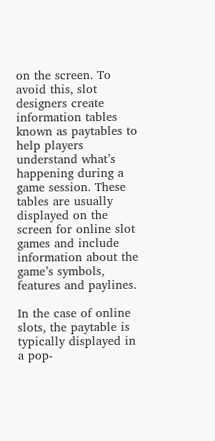on the screen. To avoid this, slot designers create information tables known as paytables to help players understand what’s happening during a game session. These tables are usually displayed on the screen for online slot games and include information about the game’s symbols, features and paylines.

In the case of online slots, the paytable is typically displayed in a pop-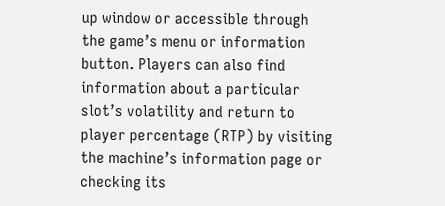up window or accessible through the game’s menu or information button. Players can also find information about a particular slot’s volatility and return to player percentage (RTP) by visiting the machine’s information page or checking its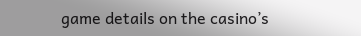game details on the casino’s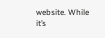website. While it’s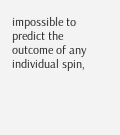impossible to predict the outcome of any individual spin,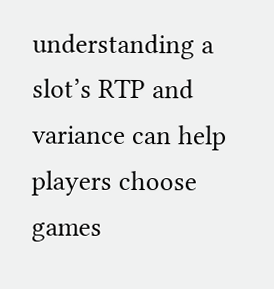understanding a slot’s RTP and variance can help players choose games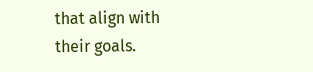that align with their goals.